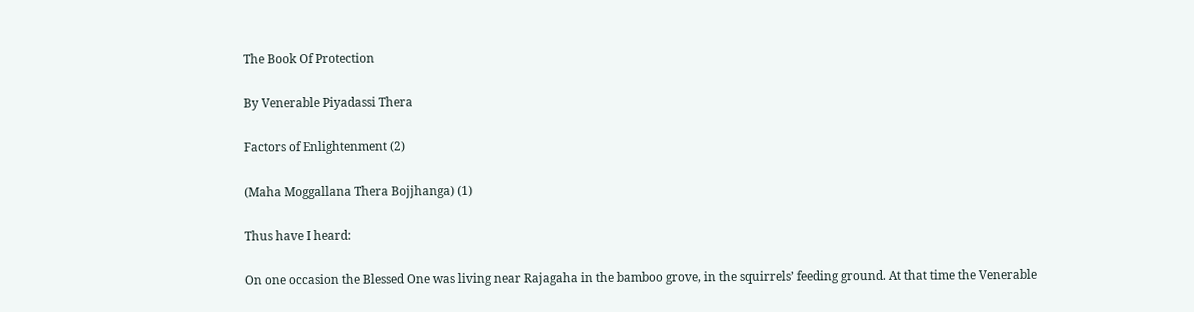The Book Of Protection

By Venerable Piyadassi Thera

Factors of Enlightenment (2)

(Maha Moggallana Thera Bojjhanga) (1)

Thus have I heard:

On one occasion the Blessed One was living near Rajagaha in the bamboo grove, in the squirrels’ feeding ground. At that time the Venerable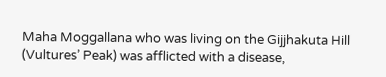Maha Moggallana who was living on the Gijjhakuta Hill (Vultures’ Peak) was afflicted with a disease,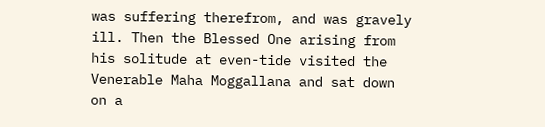was suffering therefrom, and was gravely ill. Then the Blessed One arising from his solitude at even-tide visited the Venerable Maha Moggallana and sat down on a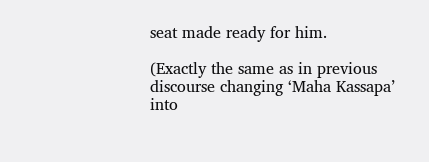seat made ready for him.

(Exactly the same as in previous discourse changing ‘Maha Kassapa’ into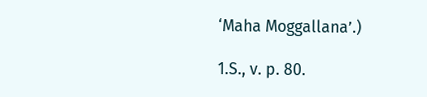‘Maha Moggallana’.)

1.S., v. p. 80.